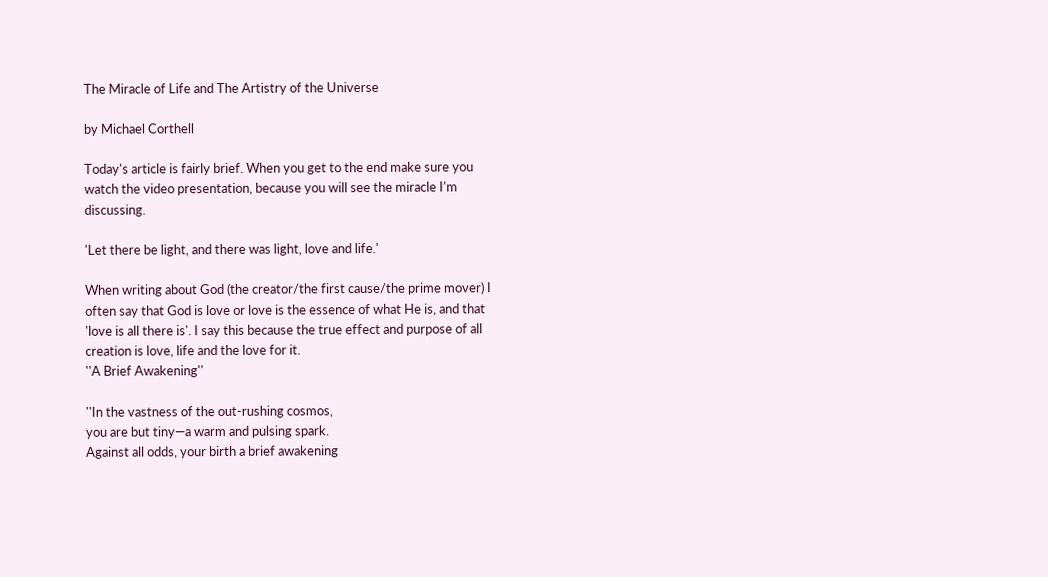The Miracle of Life and The Artistry of the Universe

by Michael Corthell

Today's article is fairly brief. When you get to the end make sure you watch the video presentation, because you will see the miracle I'm discussing.

'Let there be light, and there was light, love and life.'

When writing about God (the creator/the first cause/the prime mover) I often say that God is love or love is the essence of what He is, and that 'love is all there is'. I say this because the true effect and purpose of all creation is love, life and the love for it.
''A Brief Awakening''

''In the vastness of the out-rushing cosmos,
you are but tiny—a warm and pulsing spark.
Against all odds, your birth a brief awakening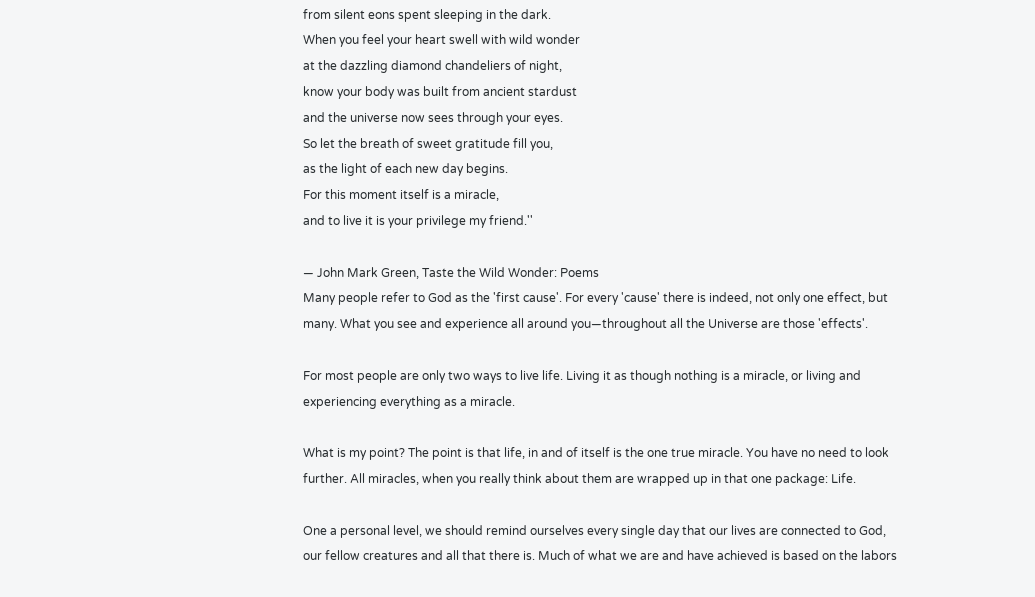from silent eons spent sleeping in the dark.
When you feel your heart swell with wild wonder
at the dazzling diamond chandeliers of night,
know your body was built from ancient stardust
and the universe now sees through your eyes.
So let the breath of sweet gratitude fill you,
as the light of each new day begins.
For this moment itself is a miracle,
and to live it is your privilege my friend.''

― John Mark Green, Taste the Wild Wonder: Poems
Many people refer to God as the 'first cause'. For every 'cause' there is indeed, not only one effect, but many. What you see and experience all around you—throughout all the Universe are those 'effects'.

For most people are only two ways to live life. Living it as though nothing is a miracle, or living and experiencing everything as a miracle.

What is my point? The point is that life, in and of itself is the one true miracle. You have no need to look further. All miracles, when you really think about them are wrapped up in that one package: Life.

One a personal level, we should remind ourselves every single day that our lives are connected to God, our fellow creatures and all that there is. Much of what we are and have achieved is based on the labors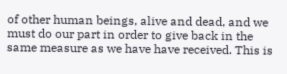of other human beings, alive and dead, and we must do our part in order to give back in the same measure as we have have received. This is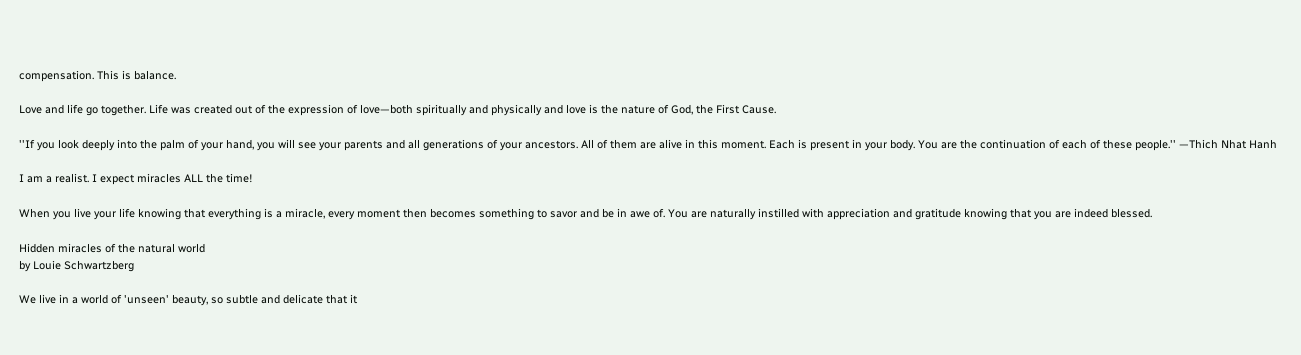compensation. This is balance.

Love and life go together. Life was created out of the expression of love—both spiritually and physically and love is the nature of God, the First Cause.

''If you look deeply into the palm of your hand, you will see your parents and all generations of your ancestors. All of them are alive in this moment. Each is present in your body. You are the continuation of each of these people.'' —Thich Nhat Hanh

I am a realist. I expect miracles ALL the time!

When you live your life knowing that everything is a miracle, every moment then becomes something to savor and be in awe of. You are naturally instilled with appreciation and gratitude knowing that you are indeed blessed.

Hidden miracles of the natural world
by Louie Schwartzberg

We live in a world of 'unseen' beauty, so subtle and delicate that it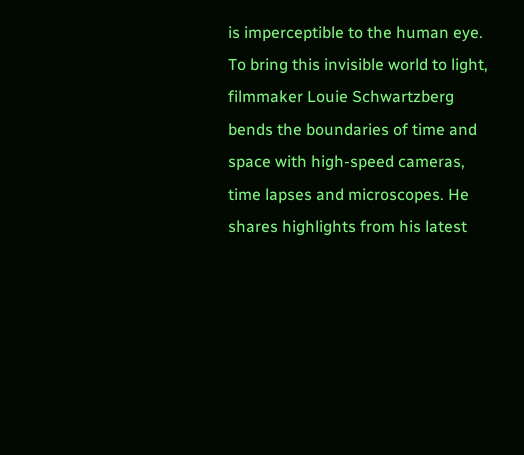is imperceptible to the human eye. To bring this invisible world to light, filmmaker Louie Schwartzberg bends the boundaries of time and space with high-speed cameras, time lapses and microscopes. He shares highlights from his latest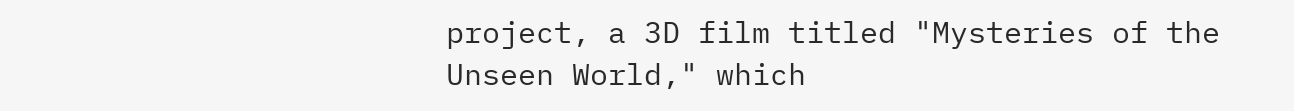project, a 3D film titled "Mysteries of the Unseen World," which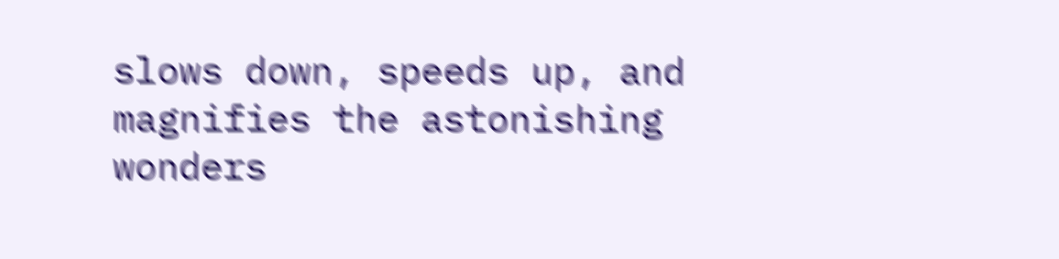slows down, speeds up, and magnifies the astonishing wonders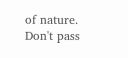of nature. Don't pass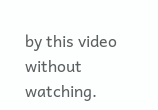by this video without watching.